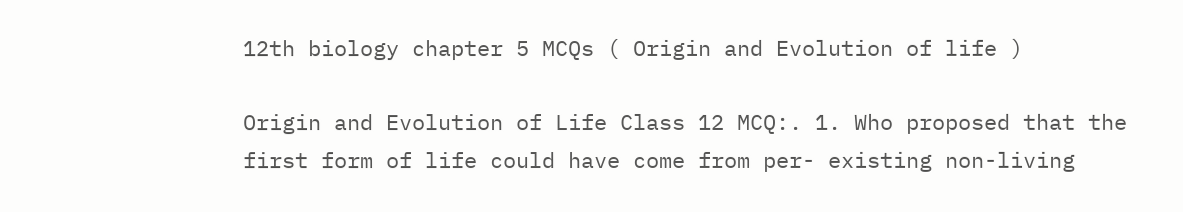12th biology chapter 5 MCQs ( Origin and Evolution of life )

Origin and Evolution of Life Class 12 MCQ:. 1. Who proposed that the first form of life could have come from per- existing non-living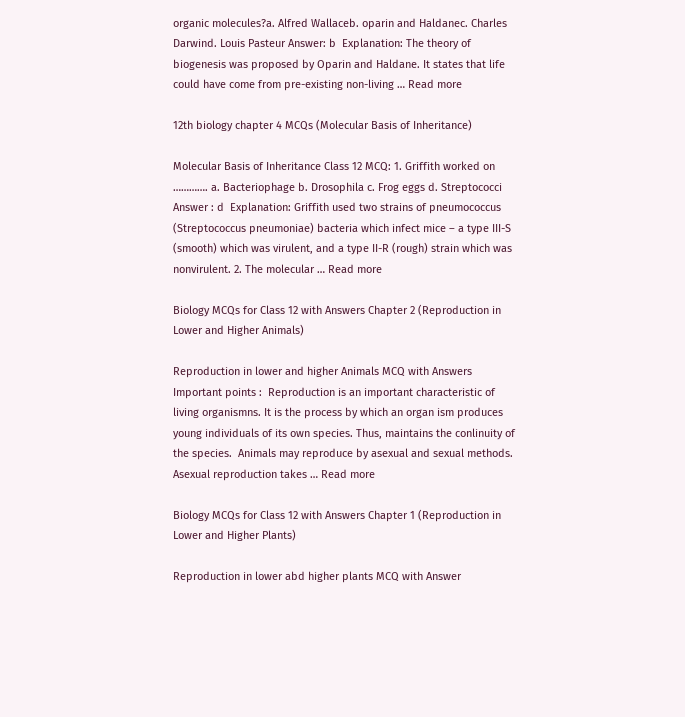organic molecules?a. Alfred Wallaceb. oparin and Haldanec. Charles Darwind. Louis Pasteur Answer: b  Explanation: The theory of biogenesis was proposed by Oparin and Haldane. It states that life could have come from pre-existing non-living … Read more

12th biology chapter 4 MCQs (Molecular Basis of Inheritance)

Molecular Basis of Inheritance Class 12 MCQ: 1. Griffith worked on …………. a. Bacteriophage b. Drosophila c. Frog eggs d. Streptococci Answer : d  Explanation: Griffith used two strains of pneumococcus (Streptococcus pneumoniae) bacteria which infect mice – a type III-S (smooth) which was virulent, and a type II-R (rough) strain which was nonvirulent. 2. The molecular … Read more

Biology MCQs for Class 12 with Answers Chapter 2 (Reproduction in Lower and Higher Animals)

Reproduction in lower and higher Animals MCQ with Answers    Important points :  Reproduction is an important characteristic of living organismns. It is the process by which an organ ism produces young individuals of its own species. Thus, maintains the conlinuity of the species.  Animals may reproduce by asexual and sexual methods.  Asexual reproduction takes … Read more

Biology MCQs for Class 12 with Answers Chapter 1 (Reproduction in Lower and Higher Plants)

Reproduction in lower abd higher plants MCQ with Answer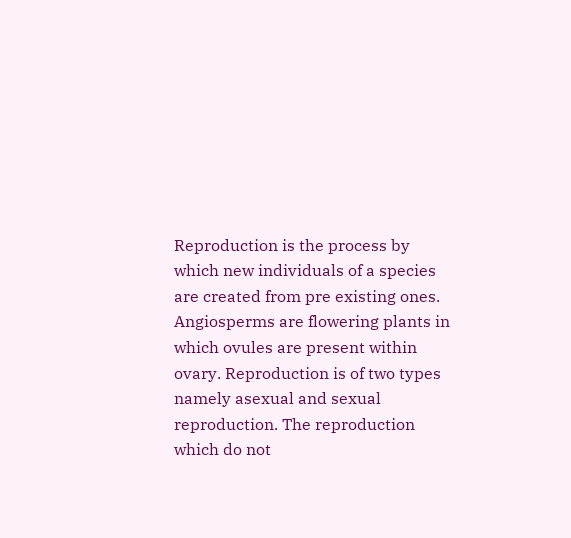Reproduction is the process by which new individuals of a species are created from pre existing ones. Angiosperms are flowering plants in which ovules are present within ovary. Reproduction is of two types namely asexual and sexual reproduction. The reproduction which do not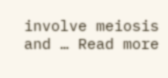involve meiosis and … Read more